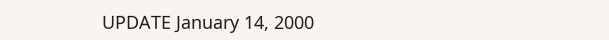UPDATE January 14, 2000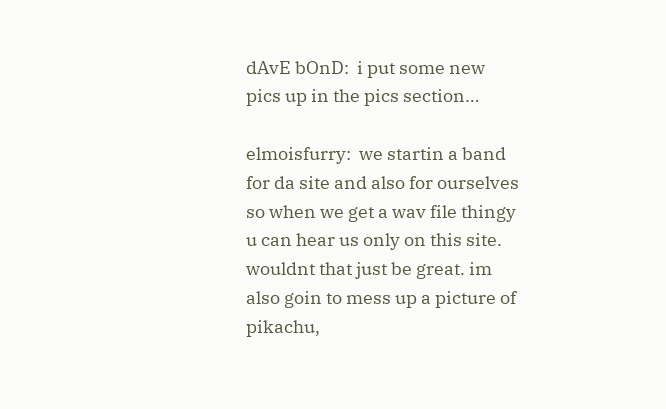dAvE bOnD:  i put some new pics up in the pics section…

elmoisfurry:  we startin a band for da site and also for ourselves so when we get a wav file thingy u can hear us only on this site. wouldnt that just be great. im also goin to mess up a picture of pikachu,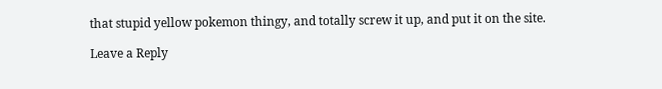that stupid yellow pokemon thingy, and totally screw it up, and put it on the site.

Leave a Reply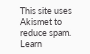This site uses Akismet to reduce spam. Learn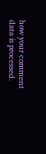how your comment data is processed.